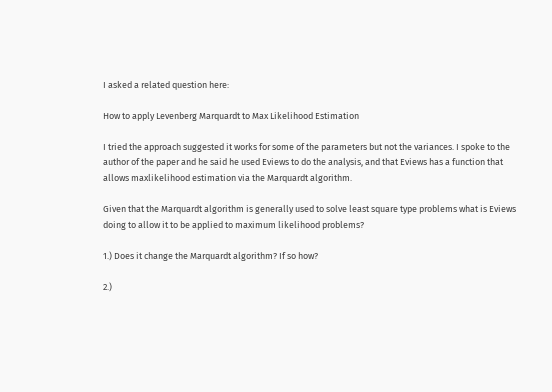I asked a related question here:

How to apply Levenberg Marquardt to Max Likelihood Estimation

I tried the approach suggested it works for some of the parameters but not the variances. I spoke to the author of the paper and he said he used Eviews to do the analysis, and that Eviews has a function that allows maxlikelihood estimation via the Marquardt algorithm.

Given that the Marquardt algorithm is generally used to solve least square type problems what is Eviews doing to allow it to be applied to maximum likelihood problems?

1.) Does it change the Marquardt algorithm? If so how?

2.)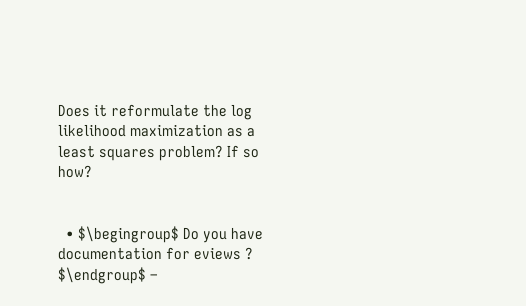Does it reformulate the log likelihood maximization as a least squares problem? If so how?


  • $\begingroup$ Do you have documentation for eviews ? $\endgroup$ –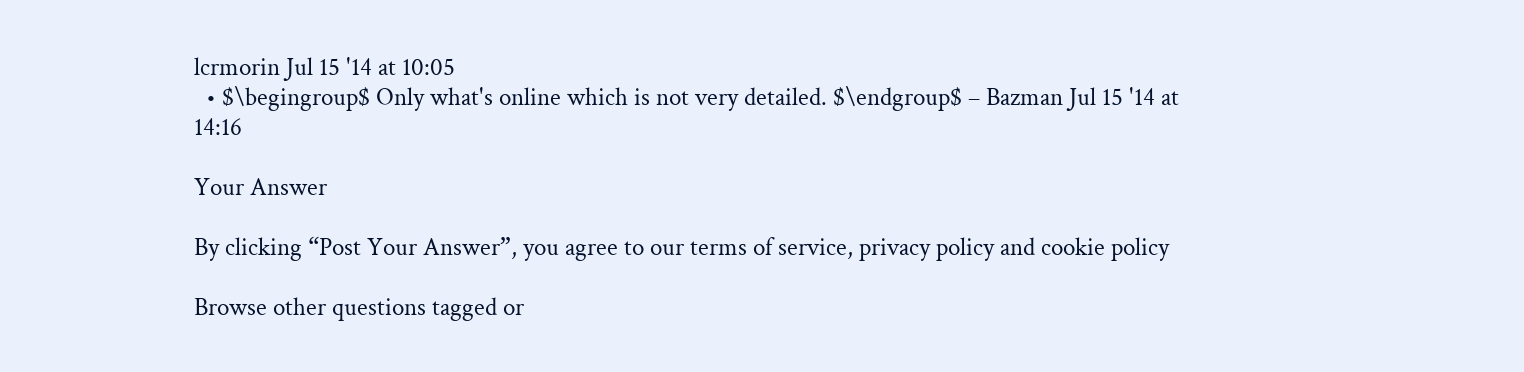lcrmorin Jul 15 '14 at 10:05
  • $\begingroup$ Only what's online which is not very detailed. $\endgroup$ – Bazman Jul 15 '14 at 14:16

Your Answer

By clicking “Post Your Answer”, you agree to our terms of service, privacy policy and cookie policy

Browse other questions tagged or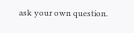ask your own question.